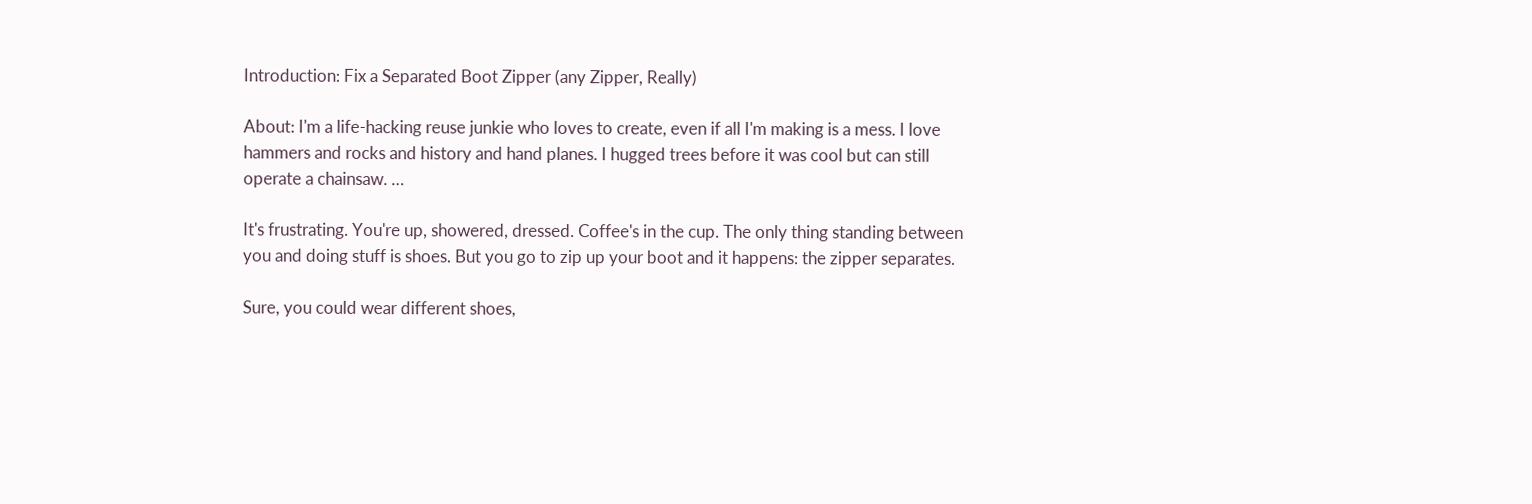Introduction: Fix a Separated Boot Zipper (any Zipper, Really)

About: I'm a life-hacking reuse junkie who loves to create, even if all I'm making is a mess. I love hammers and rocks and history and hand planes. I hugged trees before it was cool but can still operate a chainsaw. …

It's frustrating. You're up, showered, dressed. Coffee's in the cup. The only thing standing between you and doing stuff is shoes. But you go to zip up your boot and it happens: the zipper separates.

Sure, you could wear different shoes,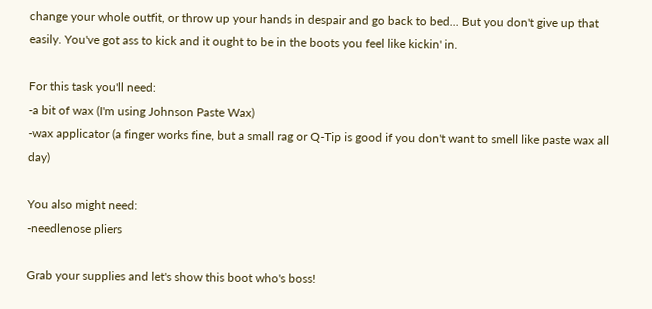change your whole outfit, or throw up your hands in despair and go back to bed... But you don't give up that easily. You've got ass to kick and it ought to be in the boots you feel like kickin' in.

For this task you'll need:
-a bit of wax (I'm using Johnson Paste Wax)
-wax applicator (a finger works fine, but a small rag or Q-Tip is good if you don't want to smell like paste wax all day)

You also might need:
-needlenose pliers

Grab your supplies and let's show this boot who's boss!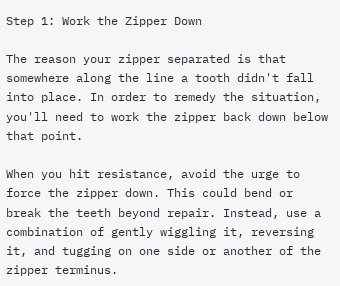Step 1: Work the Zipper Down

The reason your zipper separated is that somewhere along the line a tooth didn't fall into place. In order to remedy the situation, you'll need to work the zipper back down below that point.

When you hit resistance, avoid the urge to force the zipper down. This could bend or break the teeth beyond repair. Instead, use a combination of gently wiggling it, reversing it, and tugging on one side or another of the zipper terminus.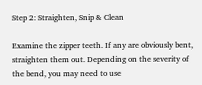Step 2: Straighten, Snip & Clean

Examine the zipper teeth. If any are obviously bent, straighten them out. Depending on the severity of the bend, you may need to use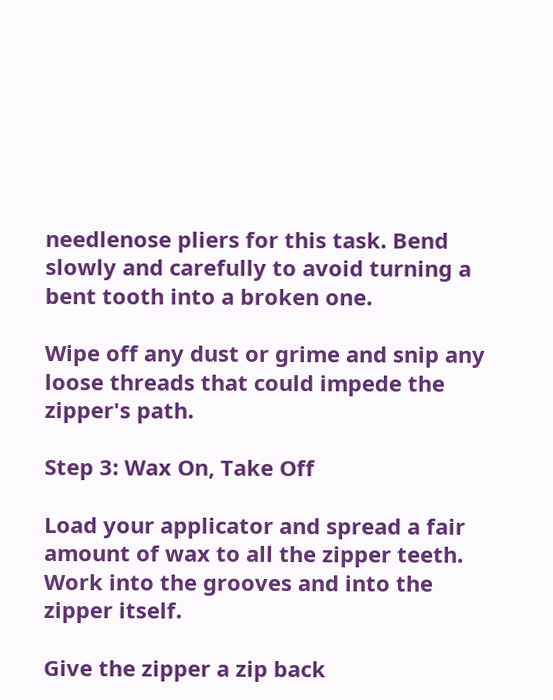needlenose pliers for this task. Bend slowly and carefully to avoid turning a bent tooth into a broken one.

Wipe off any dust or grime and snip any loose threads that could impede the zipper's path.

Step 3: Wax On, Take Off

Load your applicator and spread a fair amount of wax to all the zipper teeth. Work into the grooves and into the zipper itself.

Give the zipper a zip back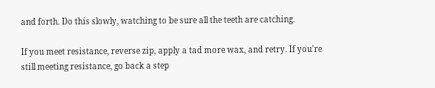and forth. Do this slowly, watching to be sure all the teeth are catching.

If you meet resistance, reverse zip, apply a tad more wax, and retry. If you're still meeting resistance, go back a step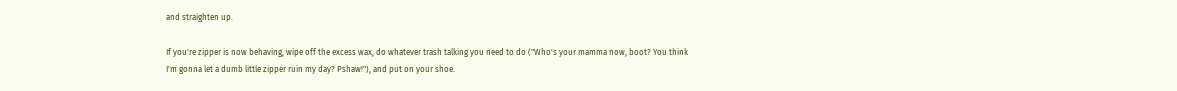and straighten up.

If you're zipper is now behaving, wipe off the excess wax, do whatever trash talking you need to do ("Who's your mamma now, boot? You think I'm gonna let a dumb little zipper ruin my day? Pshaw!"), and put on your shoe.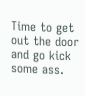Time to get out the door and go kick some ass.